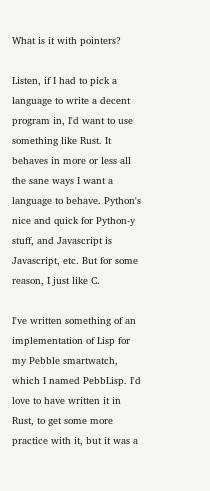What is it with pointers?

Listen, if I had to pick a language to write a decent program in, I'd want to use something like Rust. It behaves in more or less all the sane ways I want a language to behave. Python's nice and quick for Python-y stuff, and Javascript is Javascript, etc. But for some reason, I just like C.

I've written something of an implementation of Lisp for my Pebble smartwatch, which I named PebbLisp. I'd love to have written it in Rust, to get some more practice with it, but it was a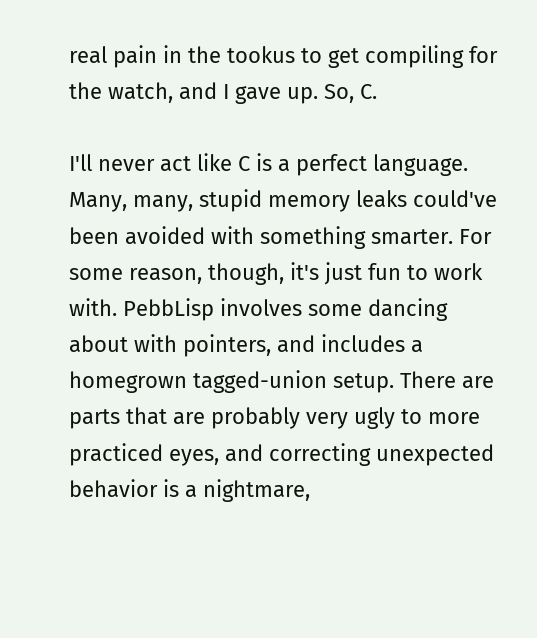real pain in the tookus to get compiling for the watch, and I gave up. So, C.

I'll never act like C is a perfect language. Many, many, stupid memory leaks could've been avoided with something smarter. For some reason, though, it's just fun to work with. PebbLisp involves some dancing about with pointers, and includes a homegrown tagged-union setup. There are parts that are probably very ugly to more practiced eyes, and correcting unexpected behavior is a nightmare,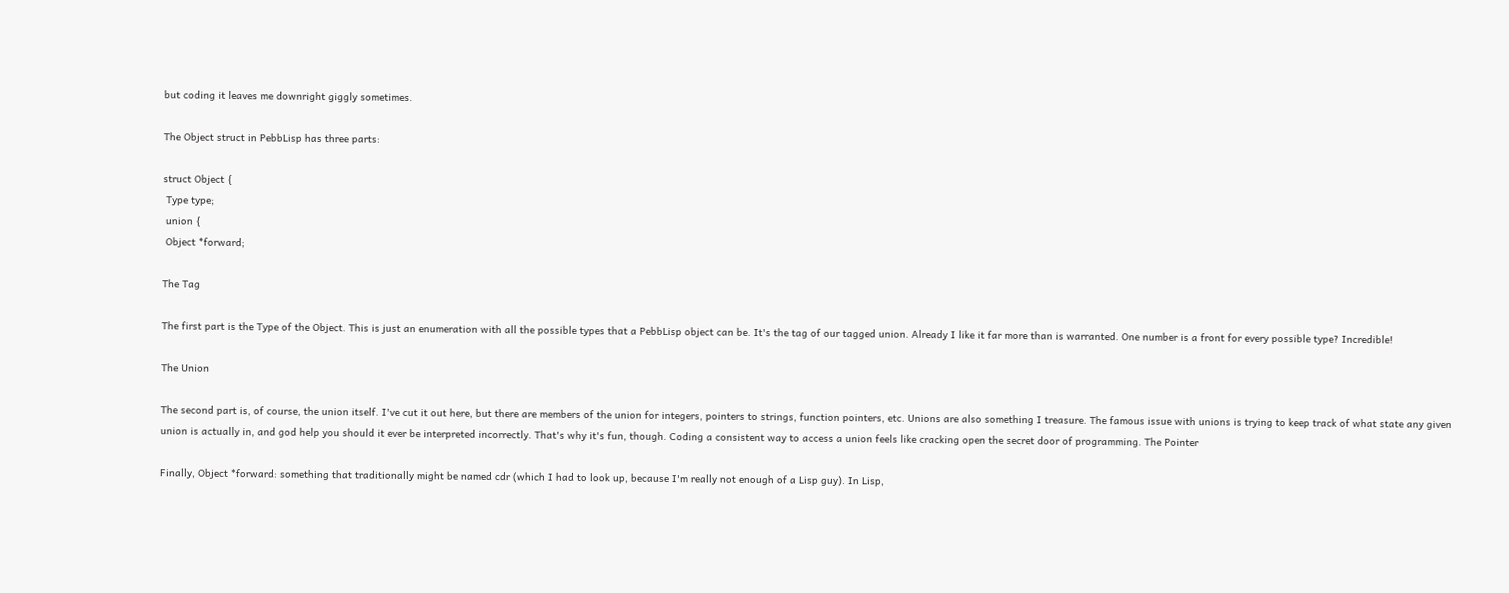but coding it leaves me downright giggly sometimes.

The Object struct in PebbLisp has three parts:

struct Object {
 Type type;
 union {
 Object *forward;

The Tag

The first part is the Type of the Object. This is just an enumeration with all the possible types that a PebbLisp object can be. It's the tag of our tagged union. Already I like it far more than is warranted. One number is a front for every possible type? Incredible!

The Union

The second part is, of course, the union itself. I've cut it out here, but there are members of the union for integers, pointers to strings, function pointers, etc. Unions are also something I treasure. The famous issue with unions is trying to keep track of what state any given union is actually in, and god help you should it ever be interpreted incorrectly. That's why it's fun, though. Coding a consistent way to access a union feels like cracking open the secret door of programming. The Pointer

Finally, Object *forward: something that traditionally might be named cdr (which I had to look up, because I'm really not enough of a Lisp guy). In Lisp,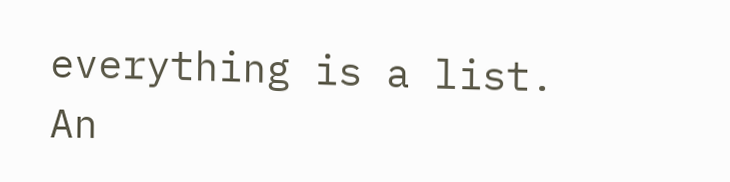everything is a list. An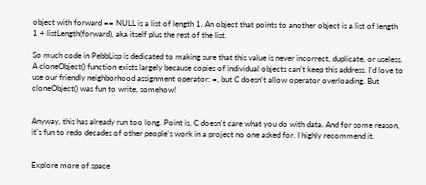object with forward == NULL is a list of length 1. An object that points to another object is a list of length 1 + listLength(forward), aka itself plus the rest of the list.

So much code in PebbLisp is dedicated to making sure that this value is never incorrect, duplicate, or useless. A cloneObject() function exists largely because copies of individual objects can't keep this address. I'd love to use our friendly neighborhood assignment operator: =, but C doesn't allow operator overloading. But cloneObject() was fun to write, somehow!


Anyway, this has already run too long. Point is, C doesn't care what you do with data. And for some reason, it's fun to redo decades of other people's work in a project no one asked for. I highly recommend it.


Explore more of space